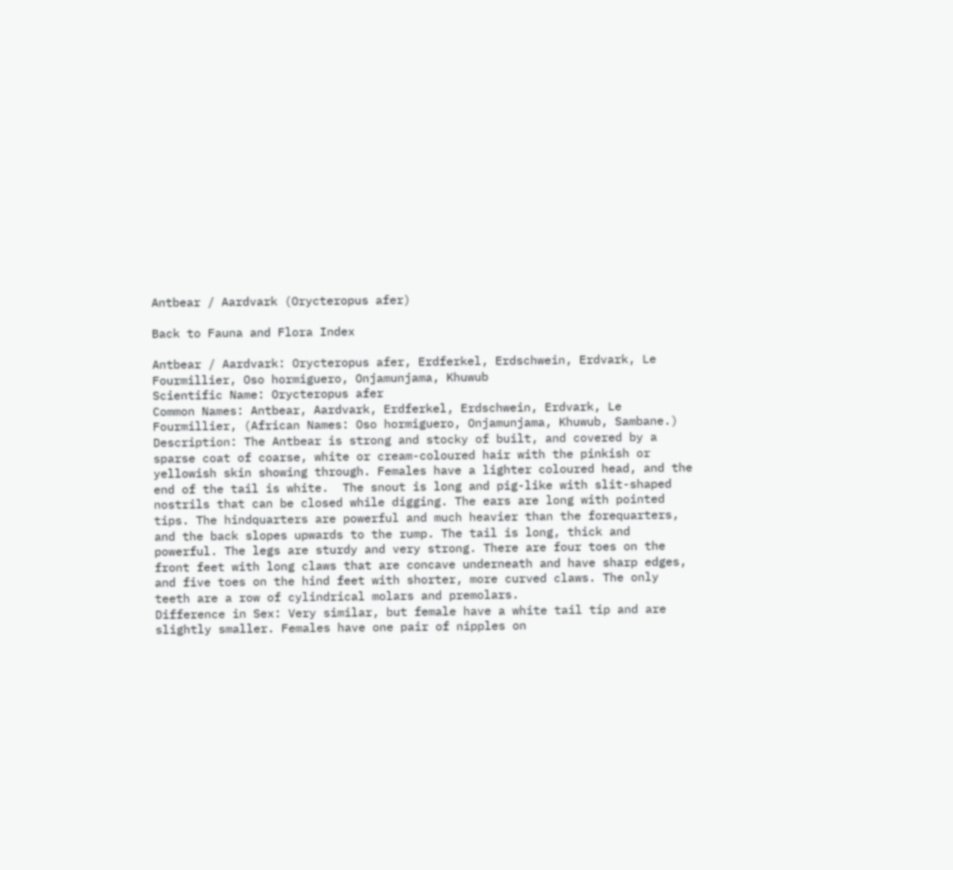Antbear / Aardvark (Orycteropus afer)

Back to Fauna and Flora Index

Antbear / Aardvark: Orycteropus afer, Erdferkel, Erdschwein, Erdvark, Le Fourmillier, Oso hormiguero, Onjamunjama, Khuwub
Scientific Name: Orycteropus afer
Common Names: Antbear, Aardvark, Erdferkel, Erdschwein, Erdvark, Le Fourmillier, (African Names: Oso hormiguero, Onjamunjama, Khuwub, Sambane.)
Description: The Antbear is strong and stocky of built, and covered by a sparse coat of coarse, white or cream-coloured hair with the pinkish or yellowish skin showing through. Females have a lighter coloured head, and the end of the tail is white.  The snout is long and pig-like with slit-shaped nostrils that can be closed while digging. The ears are long with pointed tips. The hindquarters are powerful and much heavier than the forequarters, and the back slopes upwards to the rump. The tail is long, thick and powerful. The legs are sturdy and very strong. There are four toes on the front feet with long claws that are concave underneath and have sharp edges, and five toes on the hind feet with shorter, more curved claws. The only teeth are a row of cylindrical molars and premolars.
Difference in Sex: Very similar, but female have a white tail tip and are slightly smaller. Females have one pair of nipples on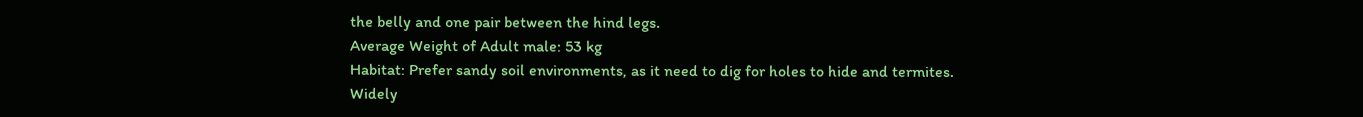the belly and one pair between the hind legs.
Average Weight of Adult male: 53 kg
Habitat: Prefer sandy soil environments, as it need to dig for holes to hide and termites. Widely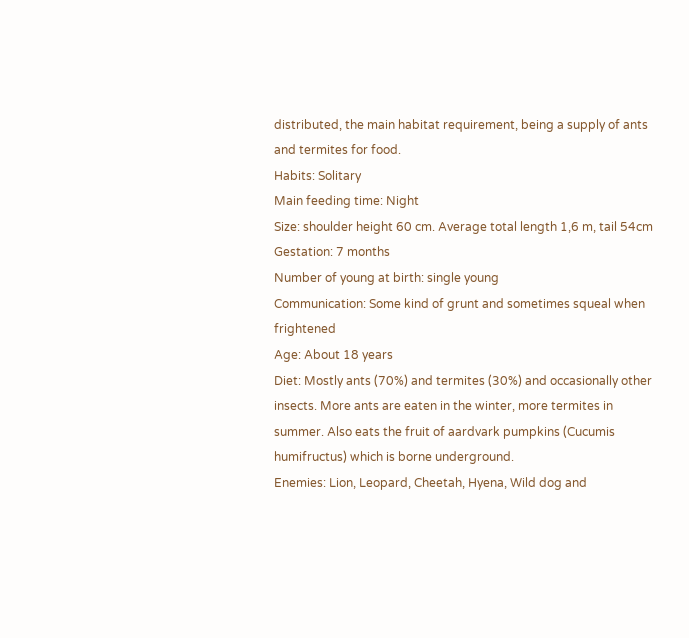distributed, the main habitat requirement, being a supply of ants and termites for food.
Habits: Solitary
Main feeding time: Night
Size: shoulder height 60 cm. Average total length 1,6 m, tail 54cm
Gestation: 7 months
Number of young at birth: single young
Communication: Some kind of grunt and sometimes squeal when frightened
Age: About 18 years
Diet: Mostly ants (70%) and termites (30%) and occasionally other insects. More ants are eaten in the winter, more termites in summer. Also eats the fruit of aardvark pumpkins (Cucumis humifructus) which is borne underground.
Enemies: Lion, Leopard, Cheetah, Hyena, Wild dog and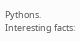Pythons.
Interesting facts: